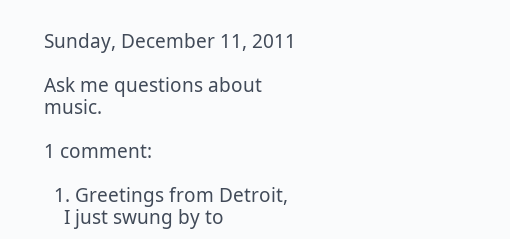Sunday, December 11, 2011

Ask me questions about music.

1 comment:

  1. Greetings from Detroit,
    I just swung by to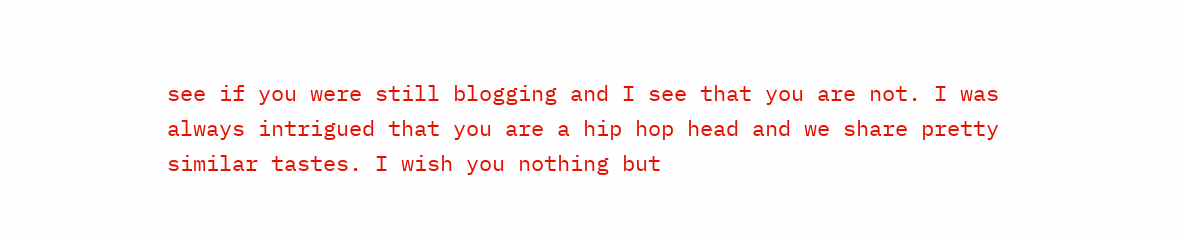see if you were still blogging and I see that you are not. I was always intrigued that you are a hip hop head and we share pretty similar tastes. I wish you nothing but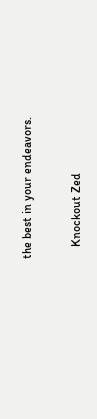the best in your endeavors.

    Knockout Zed